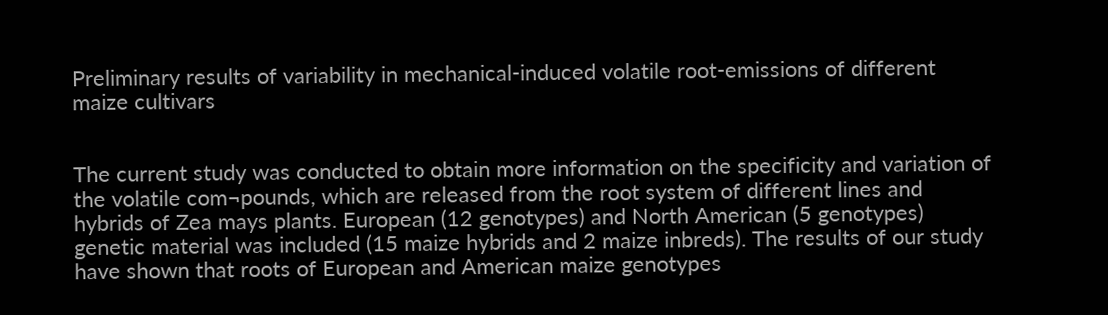Preliminary results of variability in mechanical-induced volatile root-emissions of different maize cultivars


The current study was conducted to obtain more information on the specificity and variation of the volatile com¬pounds, which are released from the root system of different lines and hybrids of Zea mays plants. European (12 genotypes) and North American (5 genotypes) genetic material was included (15 maize hybrids and 2 maize inbreds). The results of our study have shown that roots of European and American maize genotypes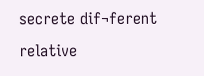secrete dif¬ferent relative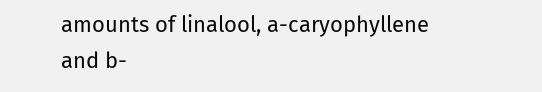amounts of linalool, a-caryophyllene and b-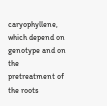caryophyllene, which depend on genotype and on the pretreatment of the roots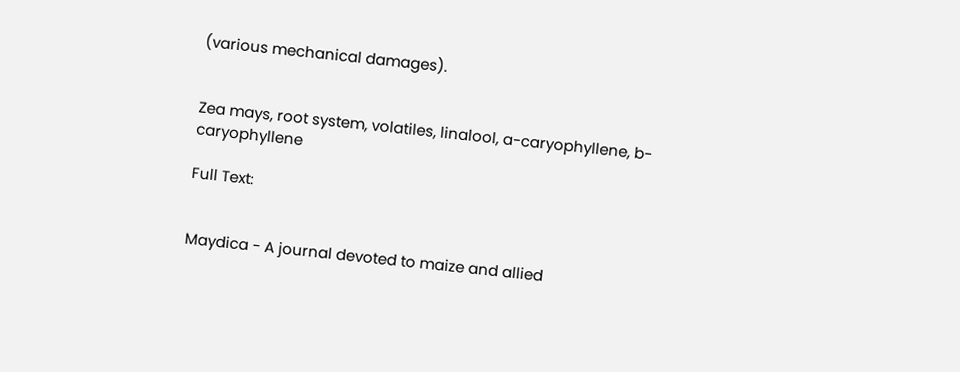(various mechanical damages).


Zea mays, root system, volatiles, linalool, a-caryophyllene, b-caryophyllene

Full Text:


Maydica - A journal devoted to maize and allied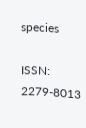species

ISSN: 2279-8013